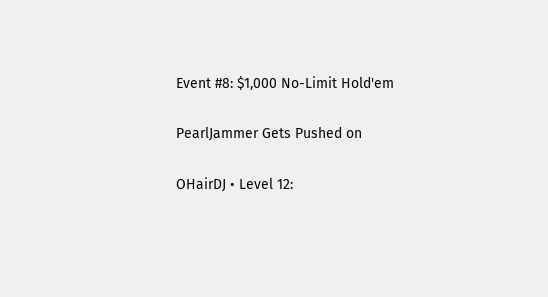Event #8: $1,000 No-Limit Hold'em

PearlJammer Gets Pushed on

OHairDJ • Level 12: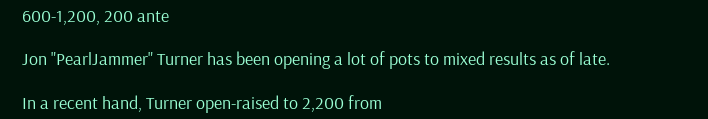600-1,200, 200 ante

Jon "PearlJammer" Turner has been opening a lot of pots to mixed results as of late.

In a recent hand, Turner open-raised to 2,200 from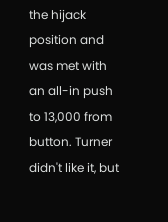the hijack position and was met with an all-in push to 13,000 from button. Turner didn't like it, but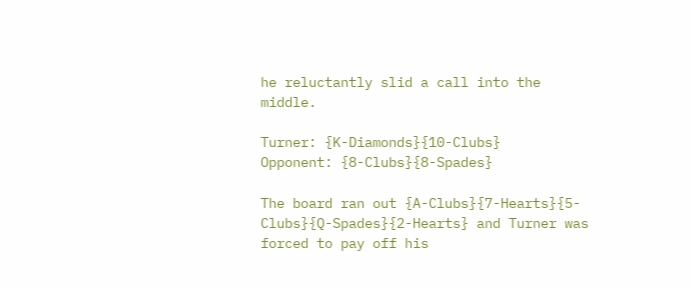he reluctantly slid a call into the middle.

Turner: {K-Diamonds}{10-Clubs}
Opponent: {8-Clubs}{8-Spades}

The board ran out {A-Clubs}{7-Hearts}{5-Clubs}{Q-Spades}{2-Hearts} and Turner was forced to pay off his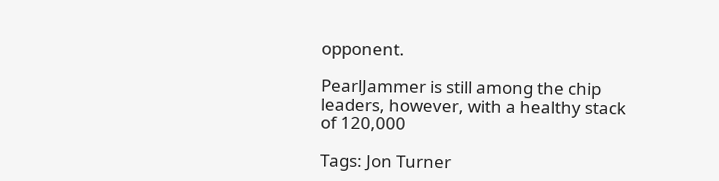opponent.

PearlJammer is still among the chip leaders, however, with a healthy stack of 120,000

Tags: Jon Turner